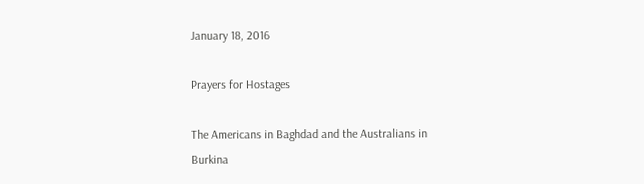January 18, 2016

Prayers for Hostages

The Americans in Baghdad and the Australians in Burkina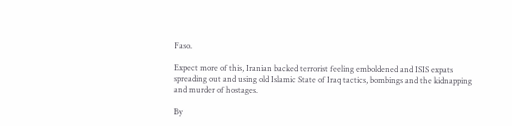Faso.

Expect more of this, Iranian backed terrorist feeling emboldened and ISIS expats spreading out and using old Islamic State of Iraq tactics, bombings and the kidnapping and murder of hostages.

By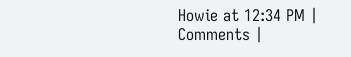Howie at 12:34 PM | Comments |